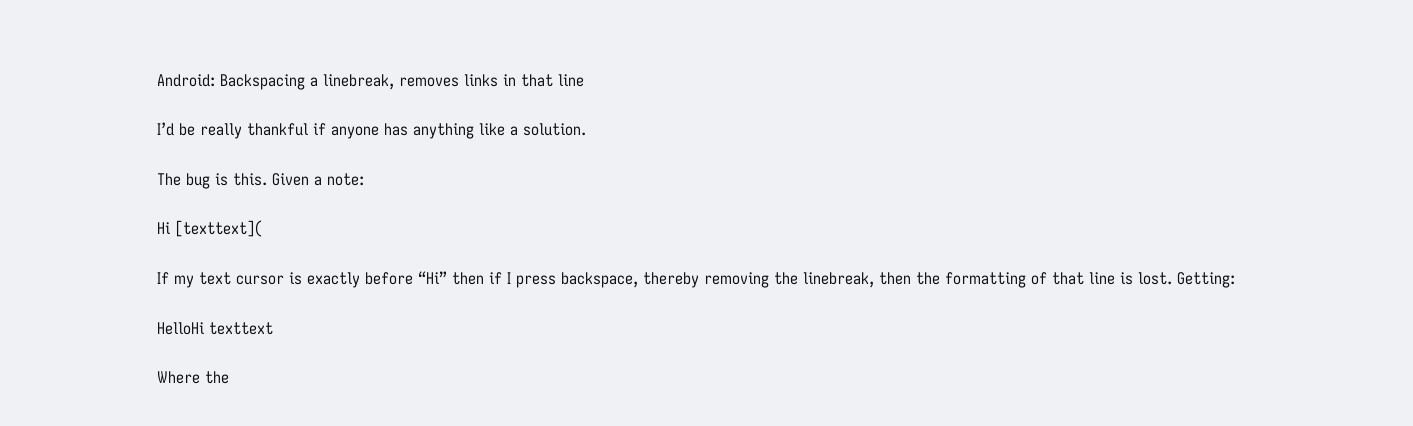Android: Backspacing a linebreak, removes links in that line

I’d be really thankful if anyone has anything like a solution.

The bug is this. Given a note:

Hi [texttext](

If my text cursor is exactly before “Hi” then if I press backspace, thereby removing the linebreak, then the formatting of that line is lost. Getting:

HelloHi texttext

Where the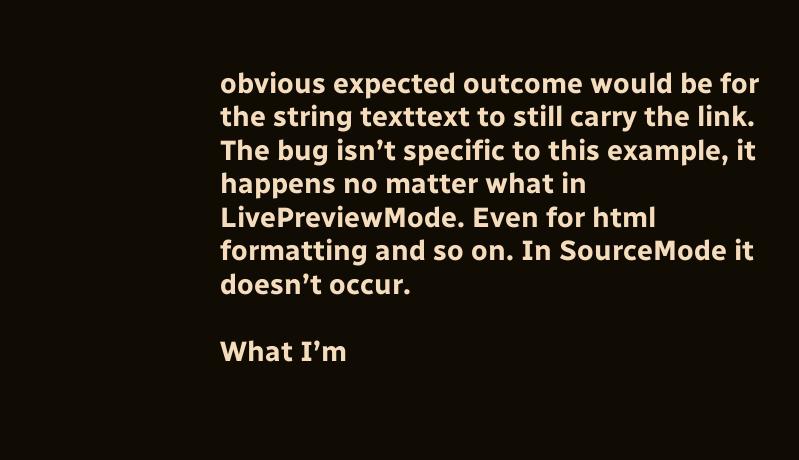obvious expected outcome would be for the string texttext to still carry the link.
The bug isn’t specific to this example, it happens no matter what in LivePreviewMode. Even for html formatting and so on. In SourceMode it doesn’t occur.

What I’m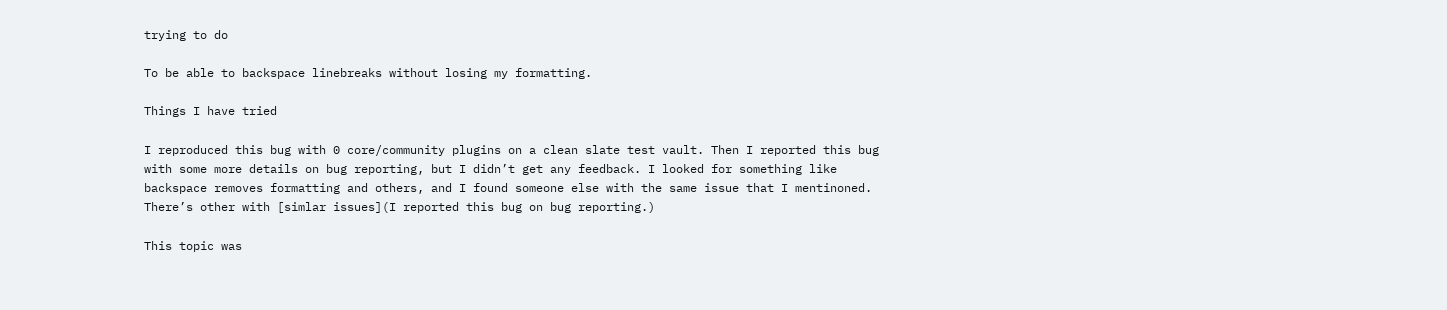trying to do

To be able to backspace linebreaks without losing my formatting.

Things I have tried

I reproduced this bug with 0 core/community plugins on a clean slate test vault. Then I reported this bug with some more details on bug reporting, but I didn’t get any feedback. I looked for something like backspace removes formatting and others, and I found someone else with the same issue that I mentinoned. There’s other with [simlar issues](I reported this bug on bug reporting.)

This topic was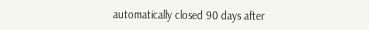automatically closed 90 days after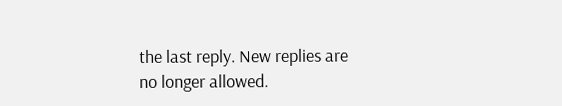the last reply. New replies are no longer allowed.